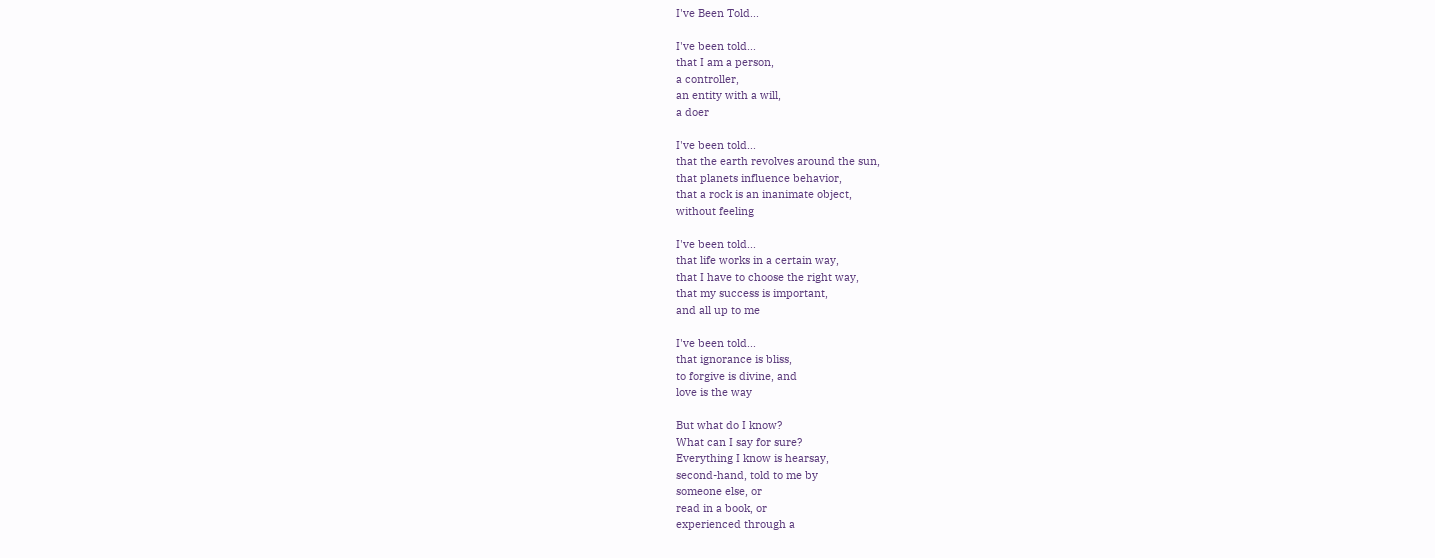I've Been Told...

I've been told...
that I am a person,
a controller,
an entity with a will,
a doer

I've been told...
that the earth revolves around the sun,
that planets influence behavior,
that a rock is an inanimate object,
without feeling

I've been told...
that life works in a certain way,
that I have to choose the right way,
that my success is important,
and all up to me

I've been told...
that ignorance is bliss,
to forgive is divine, and
love is the way

But what do I know?
What can I say for sure?
Everything I know is hearsay,
second-hand, told to me by
someone else, or
read in a book, or
experienced through a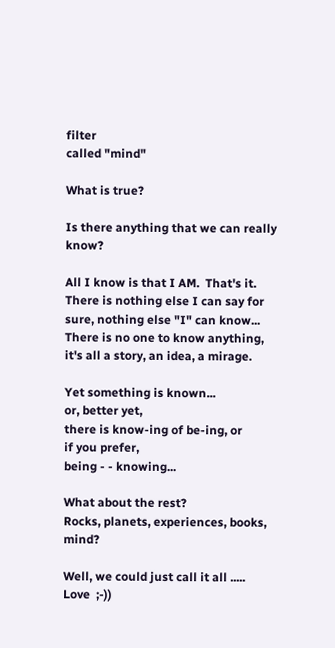filter
called "mind"

What is true?

Is there anything that we can really know?

All I know is that I AM.  That's it.  There is nothing else I can say for sure, nothing else "I" can know...
There is no one to know anything, it's all a story, an idea, a mirage.

Yet something is known...
or, better yet,
there is know-ing of be-ing, or
if you prefer,
being - - knowing...

What about the rest?
Rocks, planets, experiences, books, mind?

Well, we could just call it all ..... Love  ;-))